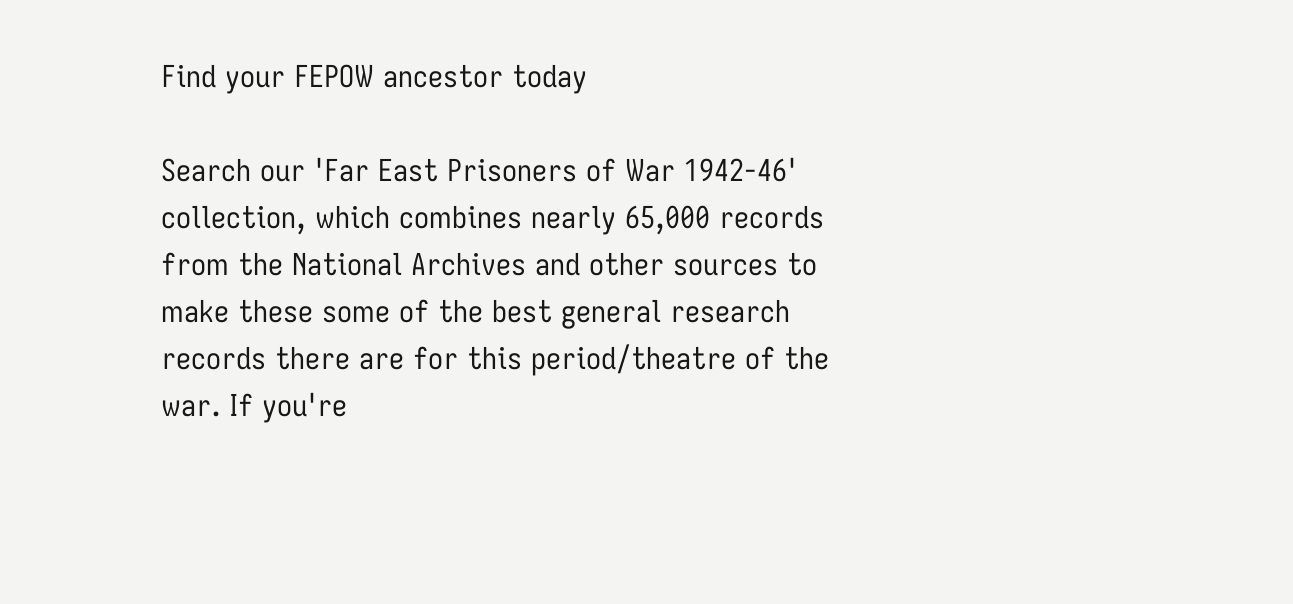Find your FEPOW ancestor today

Search our 'Far East Prisoners of War 1942-46' collection, which combines nearly 65,000 records from the National Archives and other sources to make these some of the best general research records there are for this period/theatre of the war. If you're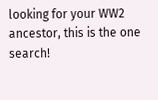looking for your WW2 ancestor, this is the one search!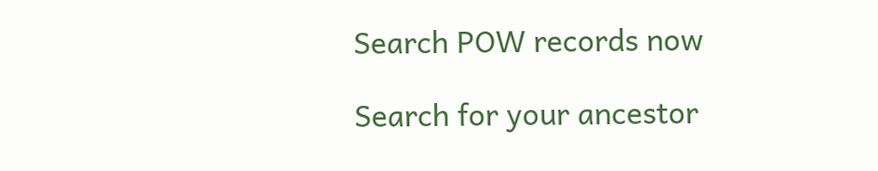Search POW records now

Search for your ancestor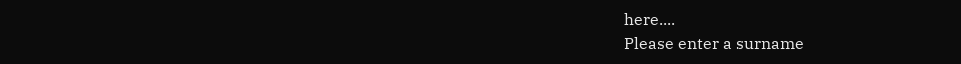here....
Please enter a surname